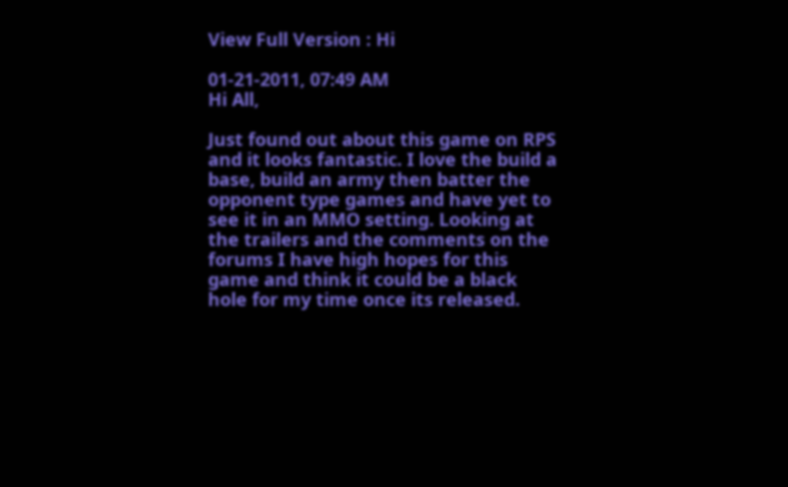View Full Version : Hi

01-21-2011, 07:49 AM
Hi All,

Just found out about this game on RPS and it looks fantastic. I love the build a base, build an army then batter the opponent type games and have yet to see it in an MMO setting. Looking at the trailers and the comments on the forums I have high hopes for this game and think it could be a black hole for my time once its released.